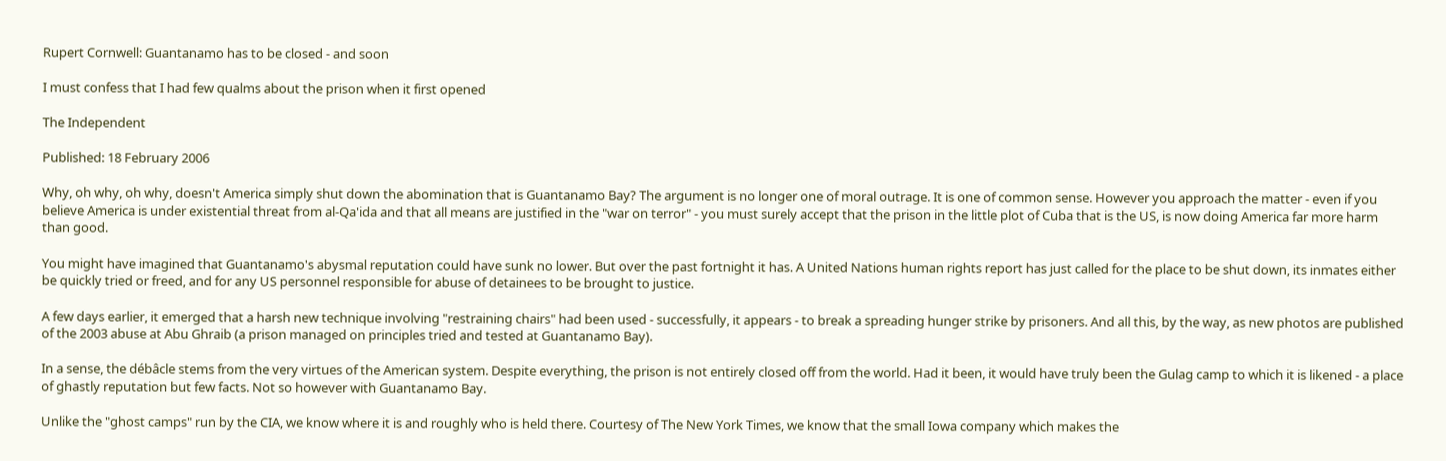Rupert Cornwell: Guantanamo has to be closed - and soon

I must confess that I had few qualms about the prison when it first opened

The Independent

Published: 18 February 2006

Why, oh why, oh why, doesn't America simply shut down the abomination that is Guantanamo Bay? The argument is no longer one of moral outrage. It is one of common sense. However you approach the matter - even if you believe America is under existential threat from al-Qa'ida and that all means are justified in the "war on terror" - you must surely accept that the prison in the little plot of Cuba that is the US, is now doing America far more harm than good.

You might have imagined that Guantanamo's abysmal reputation could have sunk no lower. But over the past fortnight it has. A United Nations human rights report has just called for the place to be shut down, its inmates either be quickly tried or freed, and for any US personnel responsible for abuse of detainees to be brought to justice.

A few days earlier, it emerged that a harsh new technique involving "restraining chairs" had been used - successfully, it appears - to break a spreading hunger strike by prisoners. And all this, by the way, as new photos are published of the 2003 abuse at Abu Ghraib (a prison managed on principles tried and tested at Guantanamo Bay).

In a sense, the débâcle stems from the very virtues of the American system. Despite everything, the prison is not entirely closed off from the world. Had it been, it would have truly been the Gulag camp to which it is likened - a place of ghastly reputation but few facts. Not so however with Guantanamo Bay.

Unlike the "ghost camps" run by the CIA, we know where it is and roughly who is held there. Courtesy of The New York Times, we know that the small Iowa company which makes the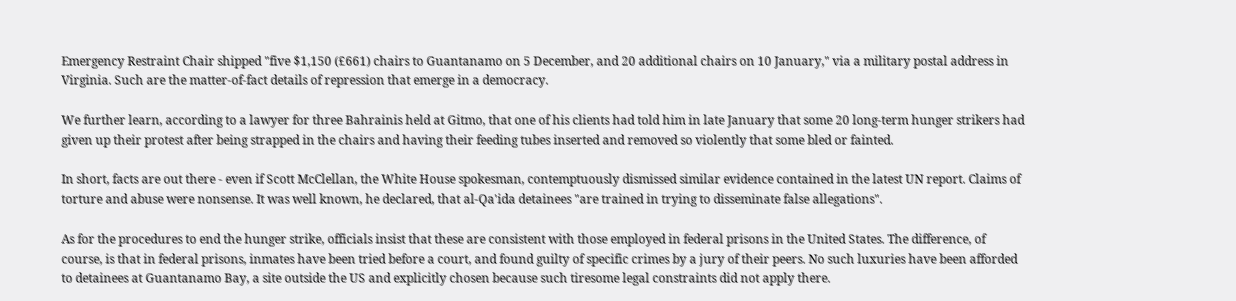Emergency Restraint Chair shipped "five $1,150 (£661) chairs to Guantanamo on 5 December, and 20 additional chairs on 10 January," via a military postal address in Virginia. Such are the matter-of-fact details of repression that emerge in a democracy.

We further learn, according to a lawyer for three Bahrainis held at Gitmo, that one of his clients had told him in late January that some 20 long-term hunger strikers had given up their protest after being strapped in the chairs and having their feeding tubes inserted and removed so violently that some bled or fainted.

In short, facts are out there - even if Scott McClellan, the White House spokesman, contemptuously dismissed similar evidence contained in the latest UN report. Claims of torture and abuse were nonsense. It was well known, he declared, that al-Qa'ida detainees "are trained in trying to disseminate false allegations".

As for the procedures to end the hunger strike, officials insist that these are consistent with those employed in federal prisons in the United States. The difference, of course, is that in federal prisons, inmates have been tried before a court, and found guilty of specific crimes by a jury of their peers. No such luxuries have been afforded to detainees at Guantanamo Bay, a site outside the US and explicitly chosen because such tiresome legal constraints did not apply there.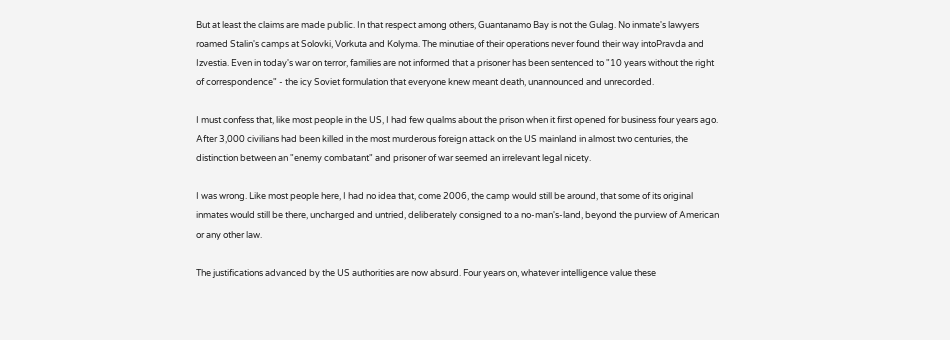But at least the claims are made public. In that respect among others, Guantanamo Bay is not the Gulag. No inmate's lawyers roamed Stalin's camps at Solovki, Vorkuta and Kolyma. The minutiae of their operations never found their way intoPravda and Izvestia. Even in today's war on terror, families are not informed that a prisoner has been sentenced to "10 years without the right of correspondence" - the icy Soviet formulation that everyone knew meant death, unannounced and unrecorded.

I must confess that, like most people in the US, I had few qualms about the prison when it first opened for business four years ago. After 3,000 civilians had been killed in the most murderous foreign attack on the US mainland in almost two centuries, the distinction between an "enemy combatant" and prisoner of war seemed an irrelevant legal nicety.

I was wrong. Like most people here, I had no idea that, come 2006, the camp would still be around, that some of its original inmates would still be there, uncharged and untried, deliberately consigned to a no-man's-land, beyond the purview of American or any other law.

The justifications advanced by the US authorities are now absurd. Four years on, whatever intelligence value these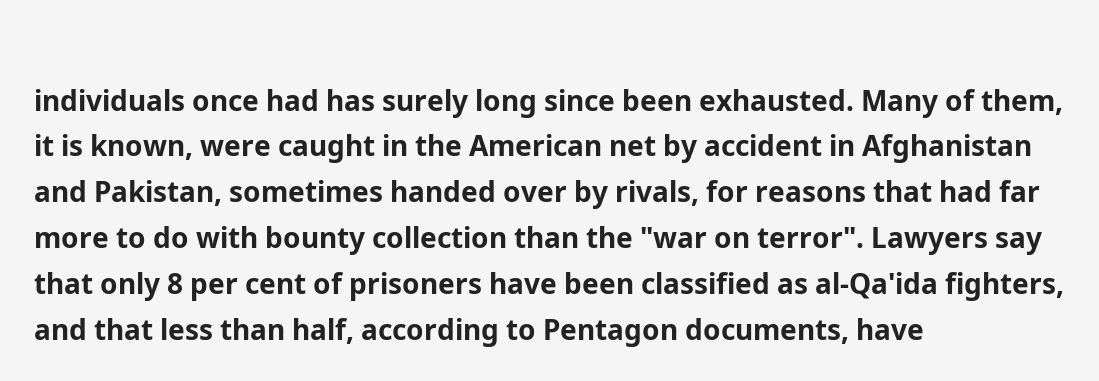individuals once had has surely long since been exhausted. Many of them, it is known, were caught in the American net by accident in Afghanistan and Pakistan, sometimes handed over by rivals, for reasons that had far more to do with bounty collection than the "war on terror". Lawyers say that only 8 per cent of prisoners have been classified as al-Qa'ida fighters, and that less than half, according to Pentagon documents, have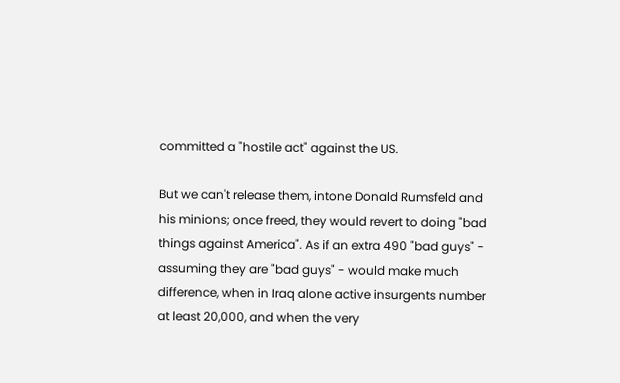committed a "hostile act" against the US.

But we can't release them, intone Donald Rumsfeld and his minions; once freed, they would revert to doing "bad things against America". As if an extra 490 "bad guys" - assuming they are "bad guys" - would make much difference, when in Iraq alone active insurgents number at least 20,000, and when the very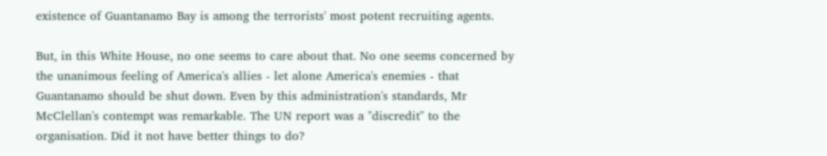existence of Guantanamo Bay is among the terrorists' most potent recruiting agents.

But, in this White House, no one seems to care about that. No one seems concerned by the unanimous feeling of America's allies - let alone America's enemies - that Guantanamo should be shut down. Even by this administration's standards, Mr McClellan's contempt was remarkable. The UN report was a "discredit" to the organisation. Did it not have better things to do?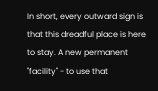In short, every outward sign is that this dreadful place is here to stay. A new permanent "facility" - to use that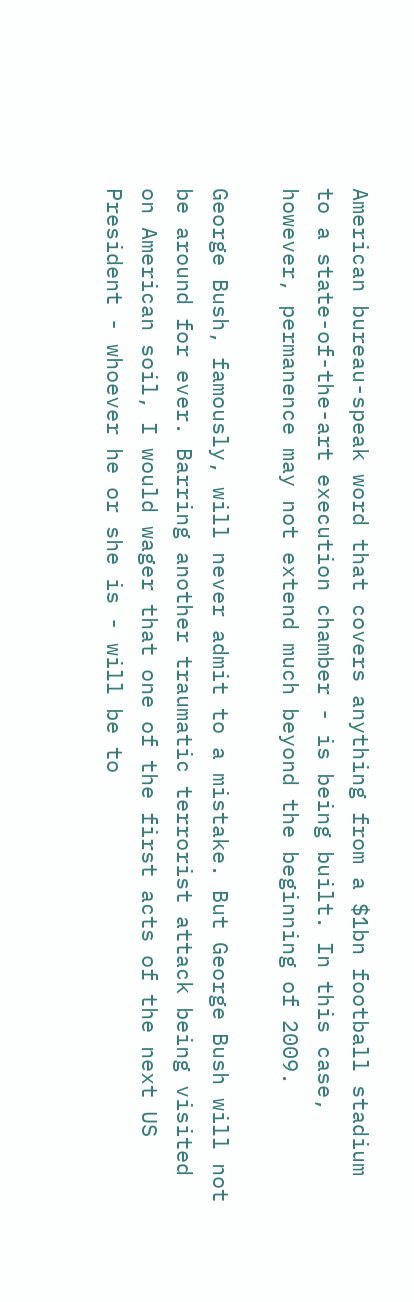American bureau-speak word that covers anything from a $1bn football stadium to a state-of-the-art execution chamber - is being built. In this case, however, permanence may not extend much beyond the beginning of 2009.

George Bush, famously, will never admit to a mistake. But George Bush will not be around for ever. Barring another traumatic terrorist attack being visited on American soil, I would wager that one of the first acts of the next US President - whoever he or she is - will be to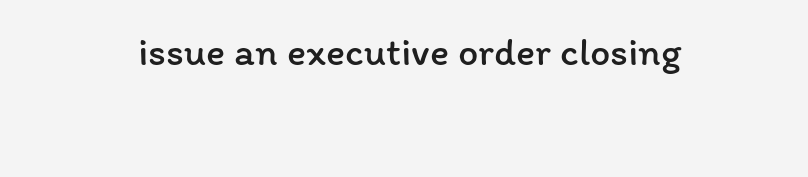issue an executive order closing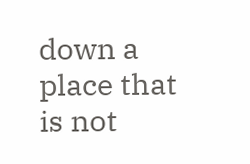down a place that is not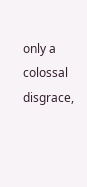only a colossal disgrace,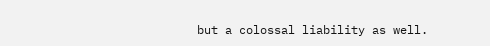but a colossal liability as well.